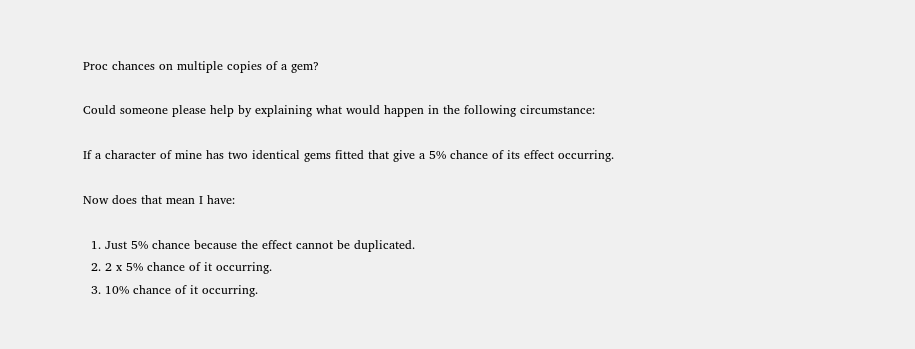Proc chances on multiple copies of a gem?

Could someone please help by explaining what would happen in the following circumstance:

If a character of mine has two identical gems fitted that give a 5% chance of its effect occurring.

Now does that mean I have:

  1. Just 5% chance because the effect cannot be duplicated.
  2. 2 x 5% chance of it occurring.
  3. 10% chance of it occurring.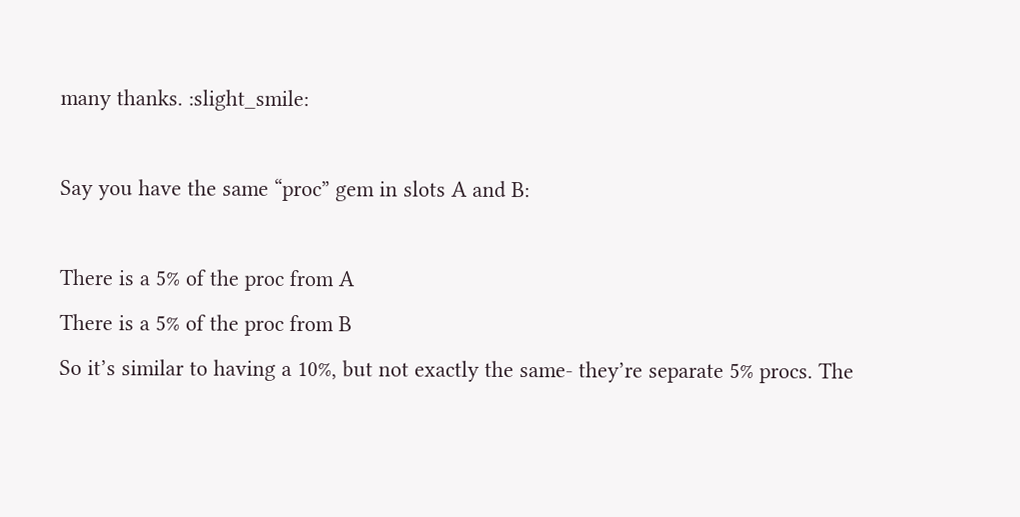many thanks. :slight_smile:

Say you have the same “proc” gem in slots A and B:

There is a 5% of the proc from A
There is a 5% of the proc from B
So it’s similar to having a 10%, but not exactly the same- they’re separate 5% procs. The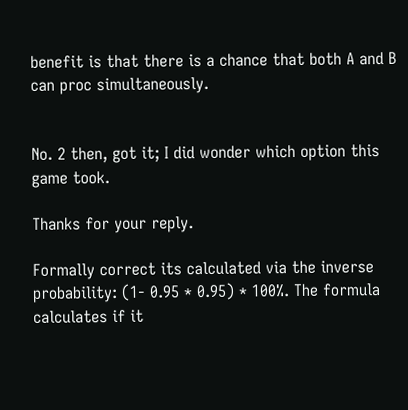benefit is that there is a chance that both A and B can proc simultaneously.


No. 2 then, got it; I did wonder which option this game took.

Thanks for your reply.

Formally correct its calculated via the inverse probability: (1- 0.95 * 0.95) * 100%. The formula calculates if it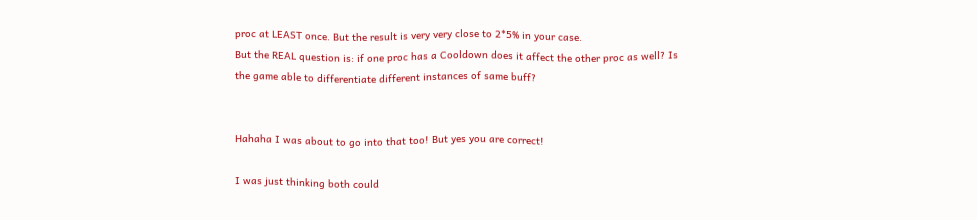proc at LEAST once. But the result is very very close to 2*5% in your case.
But the REAL question is: if one proc has a Cooldown does it affect the other proc as well? Is the game able to differentiate different instances of same buff?


Hahaha I was about to go into that too! But yes you are correct!

I was just thinking both could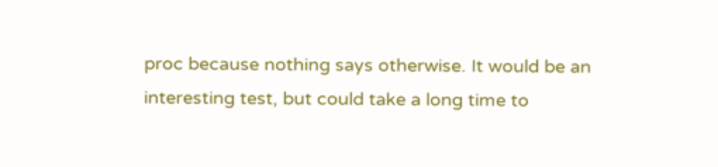proc because nothing says otherwise. It would be an interesting test, but could take a long time to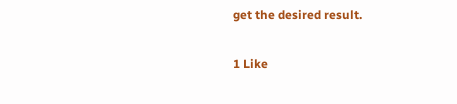get the desired result.

1 Like